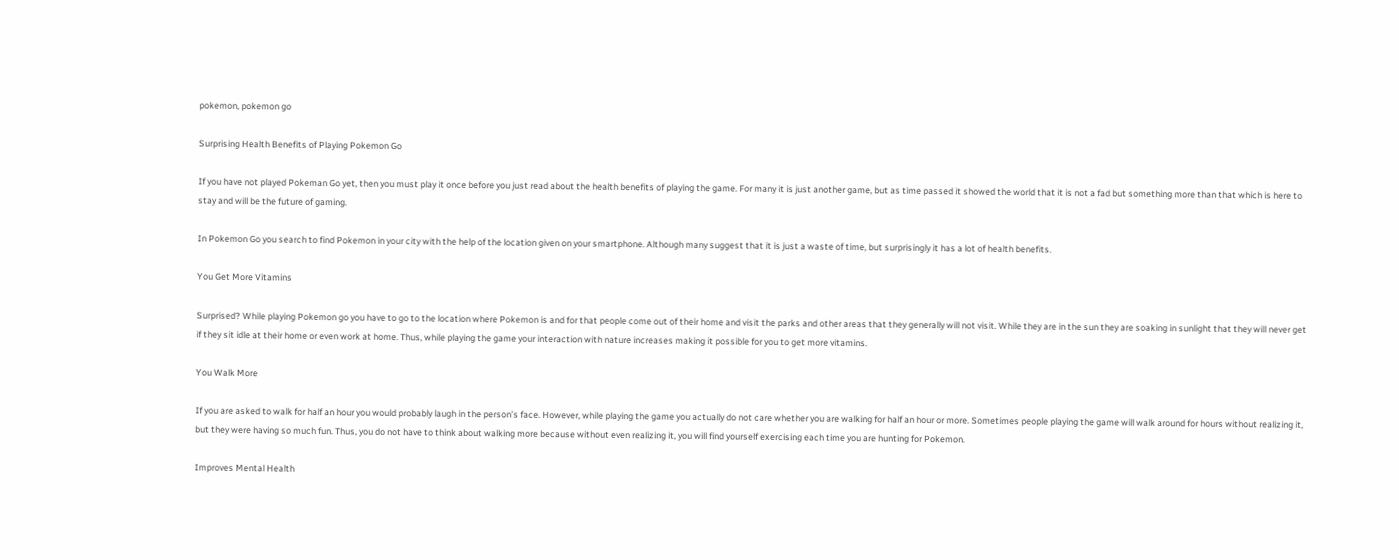pokemon, pokemon go

Surprising Health Benefits of Playing Pokemon Go

If you have not played Pokeman Go yet, then you must play it once before you just read about the health benefits of playing the game. For many it is just another game, but as time passed it showed the world that it is not a fad but something more than that which is here to stay and will be the future of gaming.

In Pokemon Go you search to find Pokemon in your city with the help of the location given on your smartphone. Although many suggest that it is just a waste of time, but surprisingly it has a lot of health benefits.

You Get More Vitamins

Surprised? While playing Pokemon go you have to go to the location where Pokemon is and for that people come out of their home and visit the parks and other areas that they generally will not visit. While they are in the sun they are soaking in sunlight that they will never get if they sit idle at their home or even work at home. Thus, while playing the game your interaction with nature increases making it possible for you to get more vitamins.

You Walk More

If you are asked to walk for half an hour you would probably laugh in the person’s face. However, while playing the game you actually do not care whether you are walking for half an hour or more. Sometimes people playing the game will walk around for hours without realizing it, but they were having so much fun. Thus, you do not have to think about walking more because without even realizing it, you will find yourself exercising each time you are hunting for Pokemon.

Improves Mental Health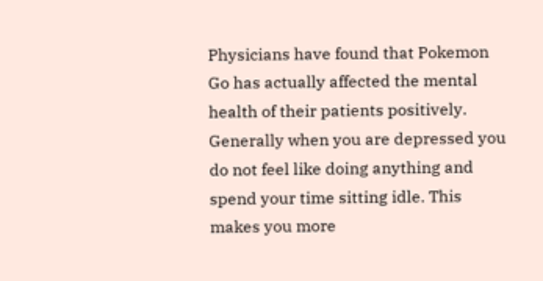Physicians have found that Pokemon Go has actually affected the mental health of their patients positively. Generally when you are depressed you do not feel like doing anything and spend your time sitting idle. This makes you more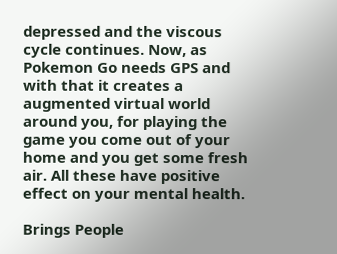depressed and the viscous cycle continues. Now, as Pokemon Go needs GPS and with that it creates a augmented virtual world around you, for playing the game you come out of your home and you get some fresh air. All these have positive effect on your mental health.

Brings People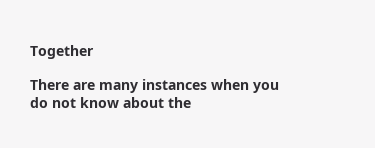Together

There are many instances when you do not know about the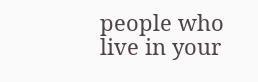people who live in your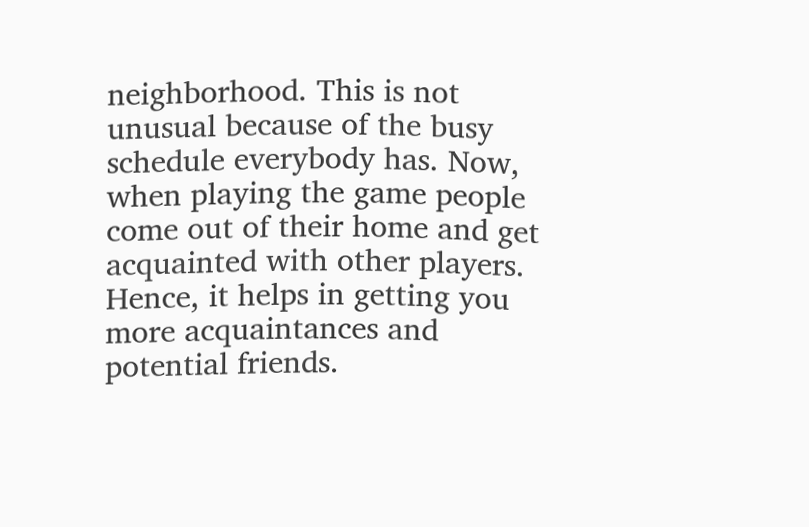neighborhood. This is not unusual because of the busy schedule everybody has. Now, when playing the game people come out of their home and get acquainted with other players. Hence, it helps in getting you more acquaintances and potential friends.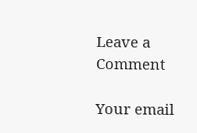Leave a Comment

Your email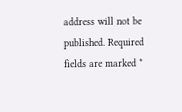address will not be published. Required fields are marked *